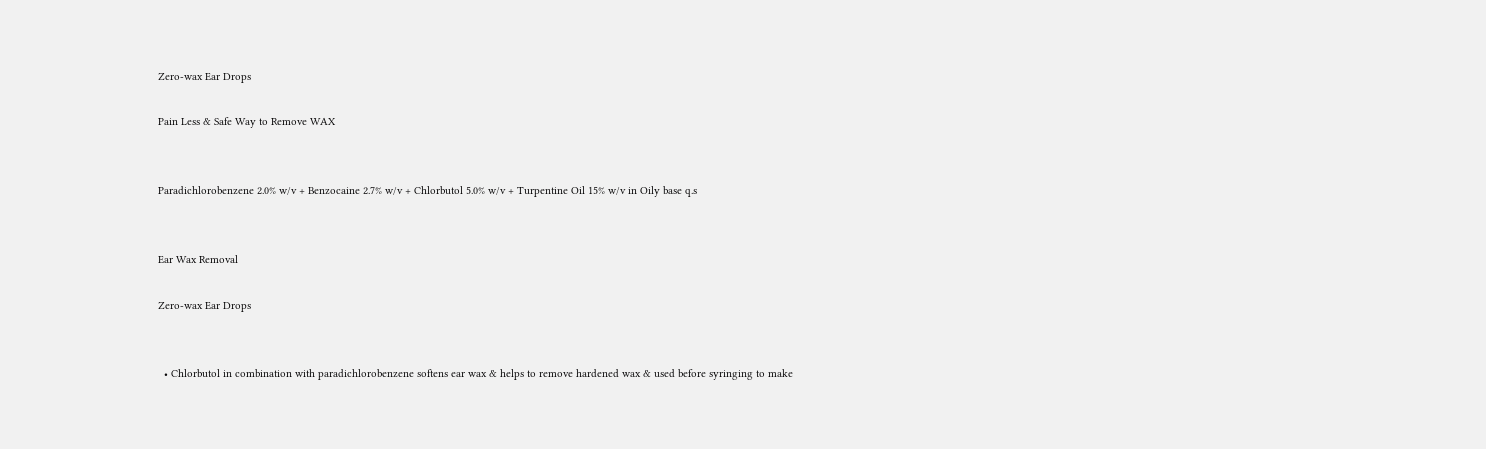Zero-wax Ear Drops

Pain Less & Safe Way to Remove WAX


Paradichlorobenzene 2.0% w/v + Benzocaine 2.7% w/v + Chlorbutol 5.0% w/v + Turpentine Oil 15% w/v in Oily base q.s


Ear Wax Removal

Zero-wax Ear Drops


  • Chlorbutol in combination with paradichlorobenzene softens ear wax & helps to remove hardened wax & used before syringing to make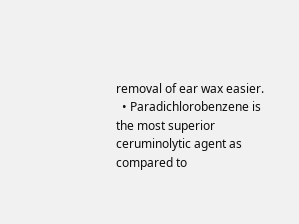removal of ear wax easier.
  • Paradichlorobenzene is the most superior ceruminolytic agent as compared to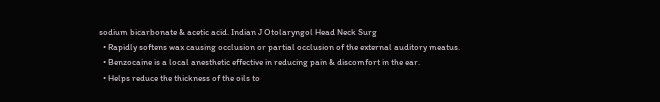sodium bicarbonate & acetic acid. Indian J Otolaryngol Head Neck Surg
  • Rapidly softens wax causing occlusion or partial occlusion of the external auditory meatus.
  • Benzocaine is a local anesthetic effective in reducing pain & discomfort in the ear.
  • Helps reduce the thickness of the oils to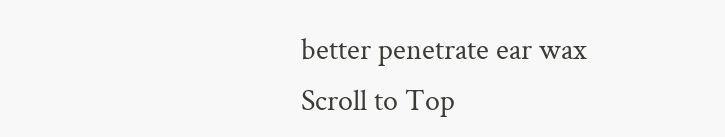better penetrate ear wax
Scroll to Top